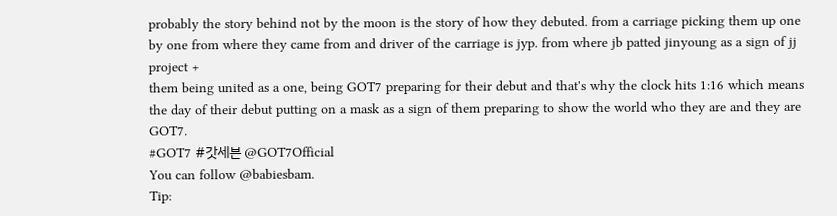probably the story behind not by the moon is the story of how they debuted. from a carriage picking them up one by one from where they came from and driver of the carriage is jyp. from where jb patted jinyoung as a sign of jj project +
them being united as a one, being GOT7 preparing for their debut and that's why the clock hits 1:16 which means the day of their debut putting on a mask as a sign of them preparing to show the world who they are and they are GOT7.
#GOT7 #갓세븐 @GOT7Official
You can follow @babiesbam.
Tip: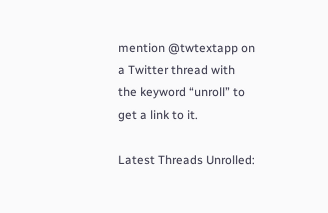mention @twtextapp on a Twitter thread with the keyword “unroll” to get a link to it.

Latest Threads Unrolled: